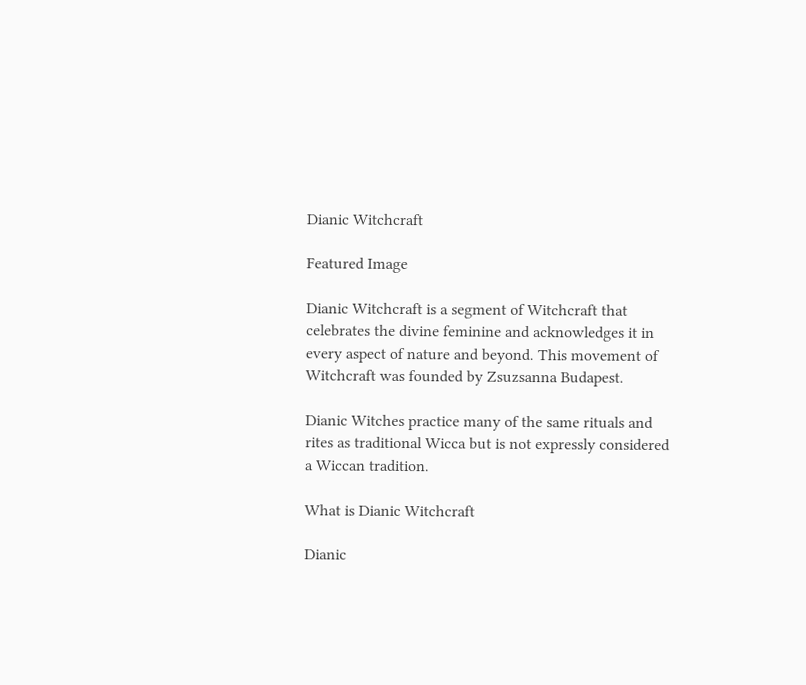Dianic Witchcraft

Featured Image

Dianic Witchcraft is a segment of Witchcraft that celebrates the divine feminine and acknowledges it in every aspect of nature and beyond. This movement of Witchcraft was founded by Zsuzsanna Budapest.

Dianic Witches practice many of the same rituals and rites as traditional Wicca but is not expressly considered a Wiccan tradition.

What is Dianic Witchcraft

Dianic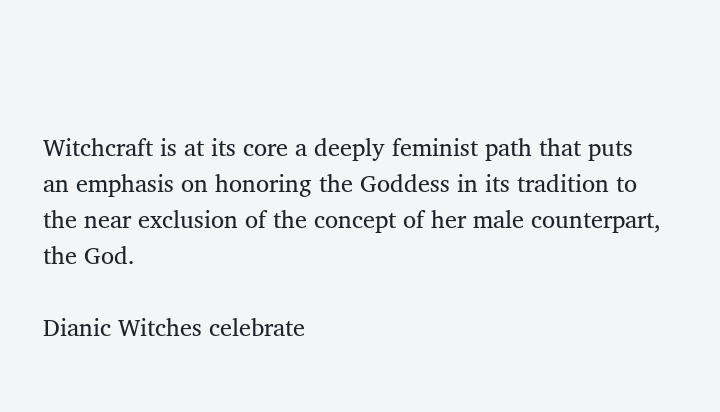Witchcraft is at its core a deeply feminist path that puts an emphasis on honoring the Goddess in its tradition to the near exclusion of the concept of her male counterpart, the God.

Dianic Witches celebrate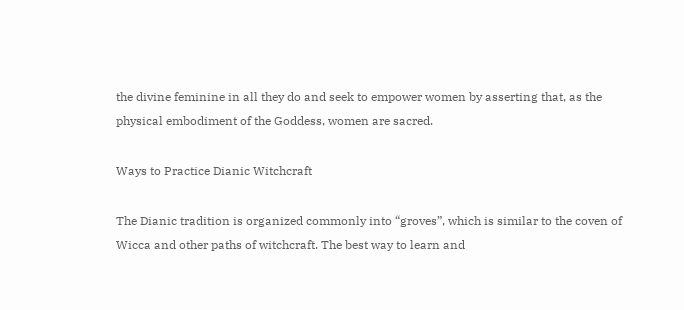the divine feminine in all they do and seek to empower women by asserting that, as the physical embodiment of the Goddess, women are sacred.

Ways to Practice Dianic Witchcraft

The Dianic tradition is organized commonly into “groves”, which is similar to the coven of Wicca and other paths of witchcraft. The best way to learn and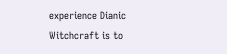experience Dianic Witchcraft is to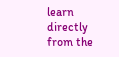learn directly from the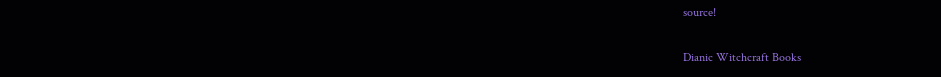source!

Dianic Witchcraft Books